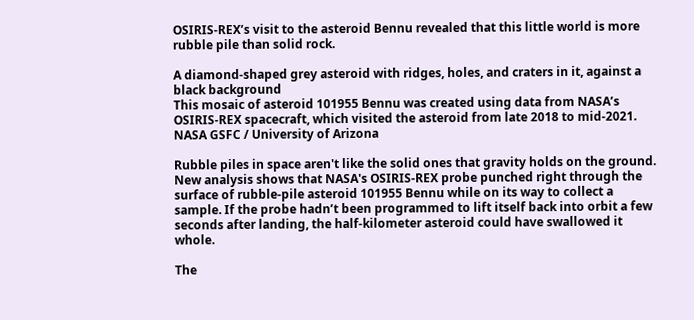OSIRIS-REX’s visit to the asteroid Bennu revealed that this little world is more rubble pile than solid rock.

A diamond-shaped grey asteroid with ridges, holes, and craters in it, against a black background
This mosaic of asteroid 101955 Bennu was created using data from NASA’s OSIRIS-REX spacecraft, which visited the asteroid from late 2018 to mid-2021.
NASA GSFC / University of Arizona

Rubble piles in space aren't like the solid ones that gravity holds on the ground. New analysis shows that NASA's OSIRIS-REX probe punched right through the surface of rubble-pile asteroid 101955 Bennu while on its way to collect a sample. If the probe hadn’t been programmed to lift itself back into orbit a few seconds after landing, the half-kilometer asteroid could have swallowed it whole.

The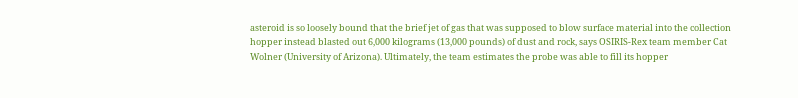asteroid is so loosely bound that the brief jet of gas that was supposed to blow surface material into the collection hopper instead blasted out 6,000 kilograms (13,000 pounds) of dust and rock, says OSIRIS-Rex team member Cat Wolner (University of Arizona). Ultimately, the team estimates the probe was able to fill its hopper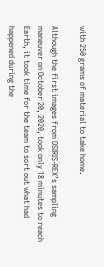with 250 grams of material to take home.

Although the first images from OSIRIS-REX’s sampling maneuver on October 20, 2020, took only 18 minutes to reach Earth, it took time for the team to sort out what had happened during the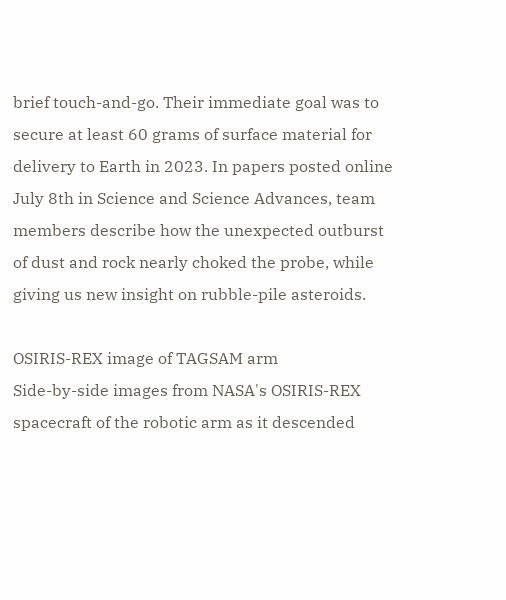brief touch-and-go. Their immediate goal was to secure at least 60 grams of surface material for delivery to Earth in 2023. In papers posted online July 8th in Science and Science Advances, team members describe how the unexpected outburst of dust and rock nearly choked the probe, while giving us new insight on rubble-pile asteroids.

OSIRIS-REX image of TAGSAM arm
Side-by-side images from NASA's OSIRIS-REX spacecraft of the robotic arm as it descended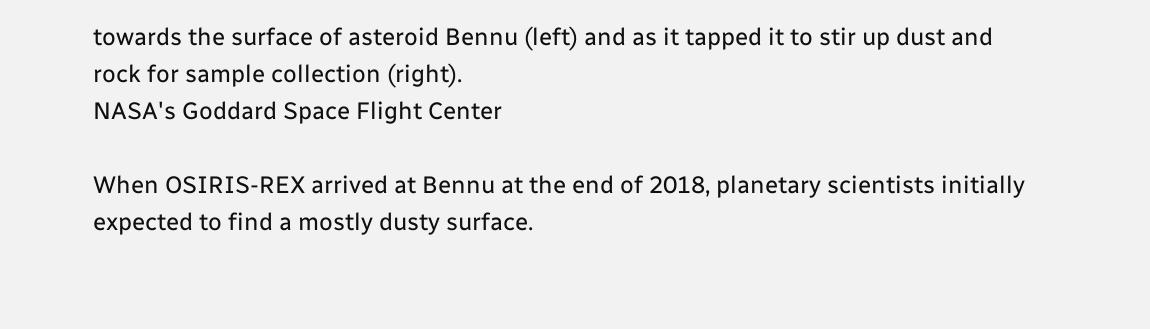towards the surface of asteroid Bennu (left) and as it tapped it to stir up dust and rock for sample collection (right).
NASA's Goddard Space Flight Center

When OSIRIS-REX arrived at Bennu at the end of 2018, planetary scientists initially expected to find a mostly dusty surface.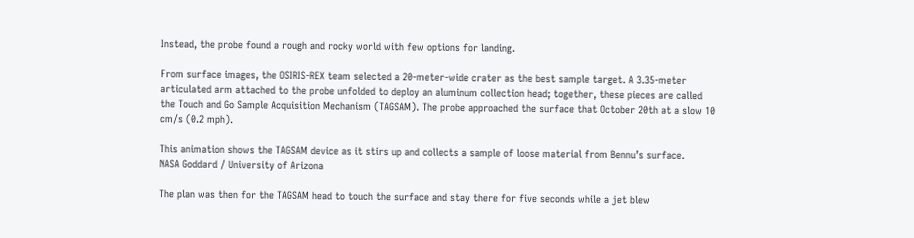Instead, the probe found a rough and rocky world with few options for landing.

From surface images, the OSIRIS-REX team selected a 20-meter-wide crater as the best sample target. A 3.35-meter articulated arm attached to the probe unfolded to deploy an aluminum collection head; together, these pieces are called the Touch and Go Sample Acquisition Mechanism (TAGSAM). The probe approached the surface that October 20th at a slow 10 cm/s (0.2 mph).

This animation shows the TAGSAM device as it stirs up and collects a sample of loose material from Bennu’s surface.
NASA Goddard / University of Arizona

The plan was then for the TAGSAM head to touch the surface and stay there for five seconds while a jet blew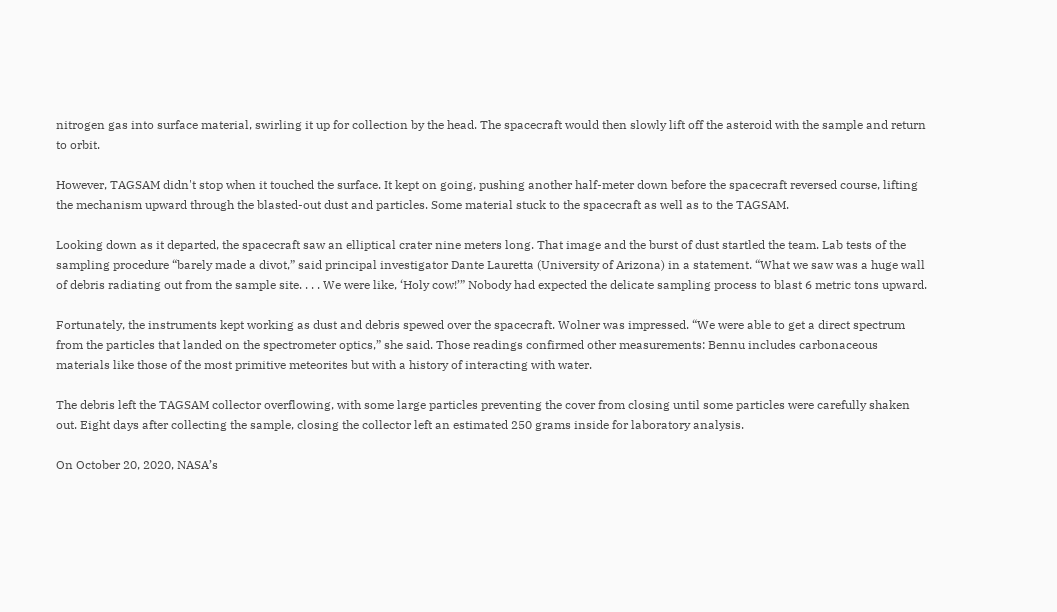nitrogen gas into surface material, swirling it up for collection by the head. The spacecraft would then slowly lift off the asteroid with the sample and return to orbit.

However, TAGSAM didn't stop when it touched the surface. It kept on going, pushing another half-meter down before the spacecraft reversed course, lifting the mechanism upward through the blasted-out dust and particles. Some material stuck to the spacecraft as well as to the TAGSAM.

Looking down as it departed, the spacecraft saw an elliptical crater nine meters long. That image and the burst of dust startled the team. Lab tests of the sampling procedure “barely made a divot,” said principal investigator Dante Lauretta (University of Arizona) in a statement. “What we saw was a huge wall of debris radiating out from the sample site. . . . We were like, ‘Holy cow!’” Nobody had expected the delicate sampling process to blast 6 metric tons upward.

Fortunately, the instruments kept working as dust and debris spewed over the spacecraft. Wolner was impressed. “We were able to get a direct spectrum from the particles that landed on the spectrometer optics,” she said. Those readings confirmed other measurements: Bennu includes carbonaceous materials like those of the most primitive meteorites but with a history of interacting with water.

The debris left the TAGSAM collector overflowing, with some large particles preventing the cover from closing until some particles were carefully shaken out. Eight days after collecting the sample, closing the collector left an estimated 250 grams inside for laboratory analysis.

On October 20, 2020, NASA’s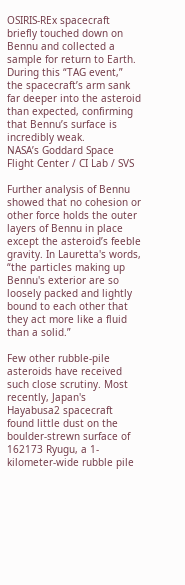OSIRIS-REx spacecraft briefly touched down on Bennu and collected a sample for return to Earth. During this “TAG event,” the spacecraft’s arm sank far deeper into the asteroid than expected, confirming that Bennu’s surface is incredibly weak.
NASA’s Goddard Space Flight Center / CI Lab / SVS

Further analysis of Bennu showed that no cohesion or other force holds the outer layers of Bennu in place except the asteroid’s feeble gravity. In Lauretta's words, “the particles making up Bennu's exterior are so loosely packed and lightly bound to each other that they act more like a fluid than a solid.”

Few other rubble-pile asteroids have received such close scrutiny. Most recently, Japan's Hayabusa2 spacecraft found little dust on the boulder-strewn surface of 162173 Ryugu, a 1-kilometer-wide rubble pile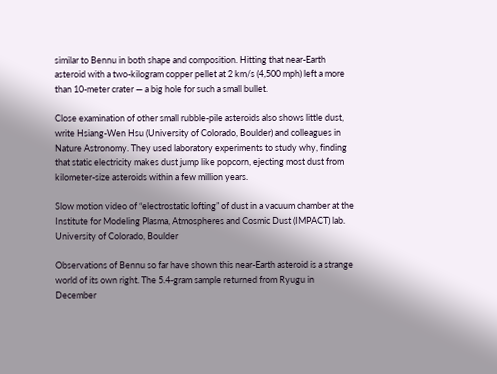similar to Bennu in both shape and composition. Hitting that near-Earth asteroid with a two-kilogram copper pellet at 2 km/s (4,500 mph) left a more than 10-meter crater — a big hole for such a small bullet.

Close examination of other small rubble-pile asteroids also shows little dust, write Hsiang-Wen Hsu (University of Colorado, Boulder) and colleagues in Nature Astronomy. They used laboratory experiments to study why, finding that static electricity makes dust jump like popcorn, ejecting most dust from kilometer-size asteroids within a few million years.

Slow motion video of “electrostatic lofting” of dust in a vacuum chamber at the Institute for Modeling Plasma, Atmospheres and Cosmic Dust (IMPACT) lab.
University of Colorado, Boulder

Observations of Bennu so far have shown this near-Earth asteroid is a strange world of its own right. The 5.4-gram sample returned from Ryugu in December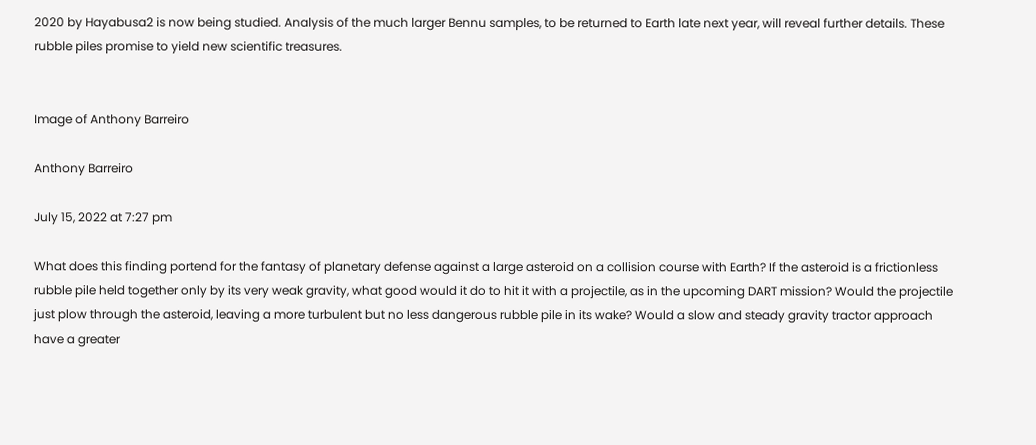2020 by Hayabusa2 is now being studied. Analysis of the much larger Bennu samples, to be returned to Earth late next year, will reveal further details. These rubble piles promise to yield new scientific treasures.


Image of Anthony Barreiro

Anthony Barreiro

July 15, 2022 at 7:27 pm

What does this finding portend for the fantasy of planetary defense against a large asteroid on a collision course with Earth? If the asteroid is a frictionless rubble pile held together only by its very weak gravity, what good would it do to hit it with a projectile, as in the upcoming DART mission? Would the projectile just plow through the asteroid, leaving a more turbulent but no less dangerous rubble pile in its wake? Would a slow and steady gravity tractor approach have a greater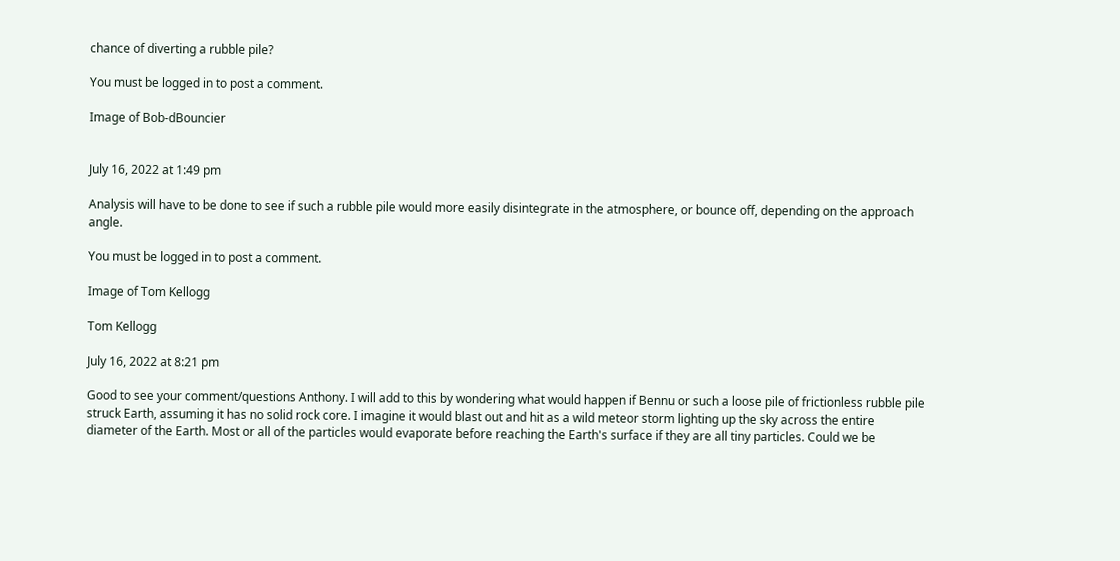chance of diverting a rubble pile?

You must be logged in to post a comment.

Image of Bob-dBouncier


July 16, 2022 at 1:49 pm

Analysis will have to be done to see if such a rubble pile would more easily disintegrate in the atmosphere, or bounce off, depending on the approach angle.

You must be logged in to post a comment.

Image of Tom Kellogg

Tom Kellogg

July 16, 2022 at 8:21 pm

Good to see your comment/questions Anthony. I will add to this by wondering what would happen if Bennu or such a loose pile of frictionless rubble pile struck Earth, assuming it has no solid rock core. I imagine it would blast out and hit as a wild meteor storm lighting up the sky across the entire diameter of the Earth. Most or all of the particles would evaporate before reaching the Earth's surface if they are all tiny particles. Could we be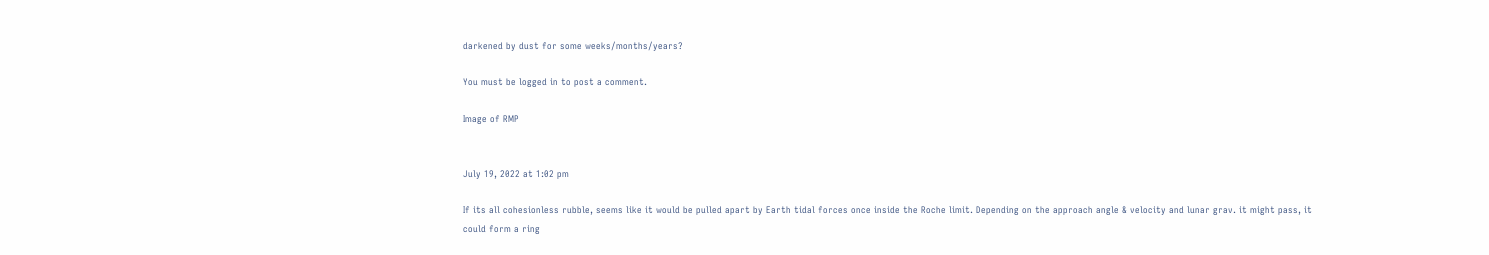darkened by dust for some weeks/months/years?

You must be logged in to post a comment.

Image of RMP


July 19, 2022 at 1:02 pm

If its all cohesionless rubble, seems like it would be pulled apart by Earth tidal forces once inside the Roche limit. Depending on the approach angle & velocity and lunar grav. it might pass, it could form a ring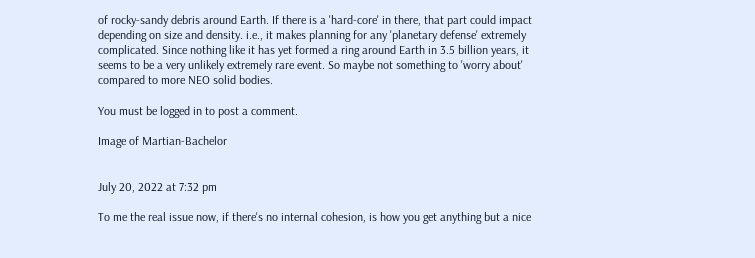of rocky-sandy debris around Earth. If there is a 'hard-core' in there, that part could impact depending on size and density. i.e., it makes planning for any 'planetary defense' extremely complicated. Since nothing like it has yet formed a ring around Earth in 3.5 billion years, it seems to be a very unlikely extremely rare event. So maybe not something to 'worry about' compared to more NEO solid bodies.

You must be logged in to post a comment.

Image of Martian-Bachelor


July 20, 2022 at 7:32 pm

To me the real issue now, if there's no internal cohesion, is how you get anything but a nice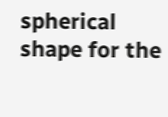spherical shape for the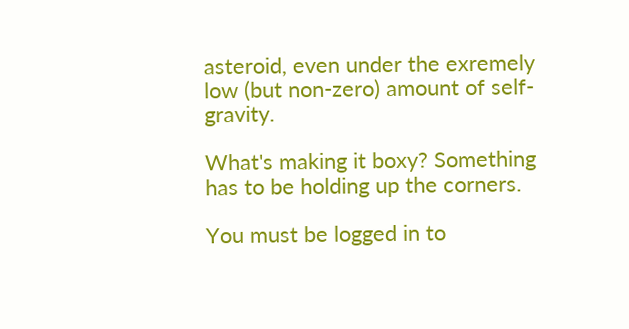asteroid, even under the exremely low (but non-zero) amount of self-gravity.

What's making it boxy? Something has to be holding up the corners.

You must be logged in to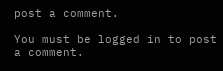post a comment.

You must be logged in to post a comment.